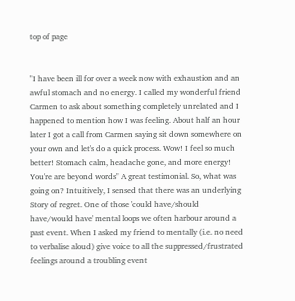top of page


"I have been ill for over a week now with exhaustion and an awful stomach and no energy. I called my wonderful friend Carmen to ask about something completely unrelated and I happened to mention how I was feeling. About half an hour later I got a call from Carmen saying sit down somewhere on your own and let's do a quick process. Wow! I feel so much better! Stomach calm, headache gone, and more energy! You're are beyond words" A great testimonial. So, what was going on? Intuitively, I sensed that there was an underlying Story of regret. One of those 'could have/should have/would have' mental loops we often harbour around a past event. When I asked my friend to mentally (i.e. no need to verbalise aloud) give voice to all the suppressed/frustrated feelings around a troubling event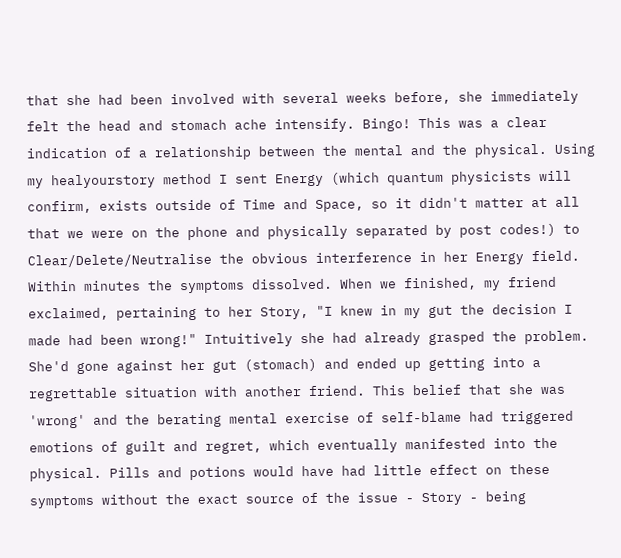that she had been involved with several weeks before, she immediately felt the head and stomach ache intensify. Bingo! This was a clear indication of a relationship between the mental and the physical. Using my healyourstory method I sent Energy (which quantum physicists will confirm, exists outside of Time and Space, so it didn't matter at all that we were on the phone and physically separated by post codes!) to Clear/Delete/Neutralise the obvious interference in her Energy field. Within minutes the symptoms dissolved. When we finished, my friend exclaimed, pertaining to her Story, "I knew in my gut the decision I made had been wrong!" Intuitively she had already grasped the problem. She'd gone against her gut (stomach) and ended up getting into a regrettable situation with another friend. This belief that she was 'wrong' and the berating mental exercise of self-blame had triggered emotions of guilt and regret, which eventually manifested into the physical. Pills and potions would have had little effect on these symptoms without the exact source of the issue - Story - being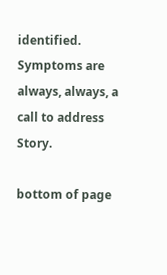identified. Symptoms are always, always, a call to address Story.

bottom of page